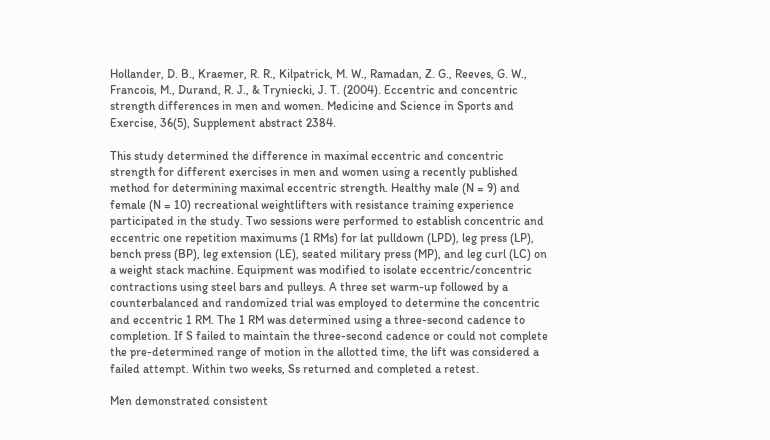Hollander, D. B., Kraemer, R. R., Kilpatrick, M. W., Ramadan, Z. G., Reeves, G. W., Francois, M., Durand, R. J., & Tryniecki, J. T. (2004). Eccentric and concentric strength differences in men and women. Medicine and Science in Sports and Exercise, 36(5), Supplement abstract 2384.

This study determined the difference in maximal eccentric and concentric strength for different exercises in men and women using a recently published method for determining maximal eccentric strength. Healthy male (N = 9) and female (N = 10) recreational weightlifters with resistance training experience participated in the study. Two sessions were performed to establish concentric and eccentric one repetition maximums (1 RMs) for lat pulldown (LPD), leg press (LP), bench press (BP), leg extension (LE), seated military press (MP), and leg curl (LC) on a weight stack machine. Equipment was modified to isolate eccentric/concentric contractions using steel bars and pulleys. A three set warm-up followed by a counterbalanced and randomized trial was employed to determine the concentric and eccentric 1 RM. The 1 RM was determined using a three-second cadence to completion. If S failed to maintain the three-second cadence or could not complete the pre-determined range of motion in the allotted time, the lift was considered a failed attempt. Within two weeks, Ss returned and completed a retest.

Men demonstrated consistent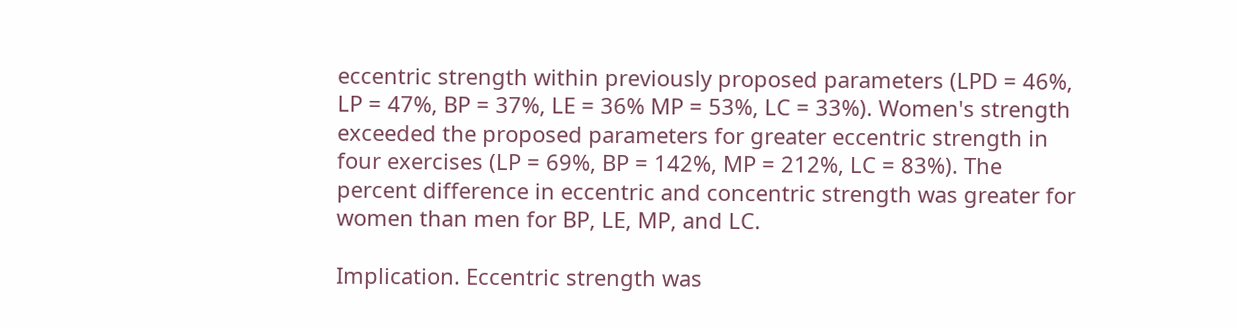eccentric strength within previously proposed parameters (LPD = 46%, LP = 47%, BP = 37%, LE = 36% MP = 53%, LC = 33%). Women's strength exceeded the proposed parameters for greater eccentric strength in four exercises (LP = 69%, BP = 142%, MP = 212%, LC = 83%). The percent difference in eccentric and concentric strength was greater for women than men for BP, LE, MP, and LC.

Implication. Eccentric strength was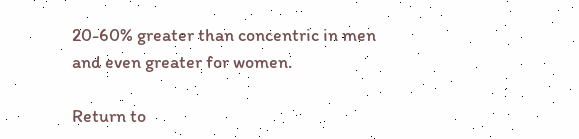20-60% greater than concentric in men and even greater for women.

Return to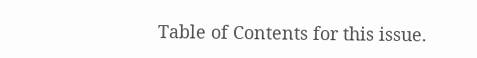Table of Contents for this issue.